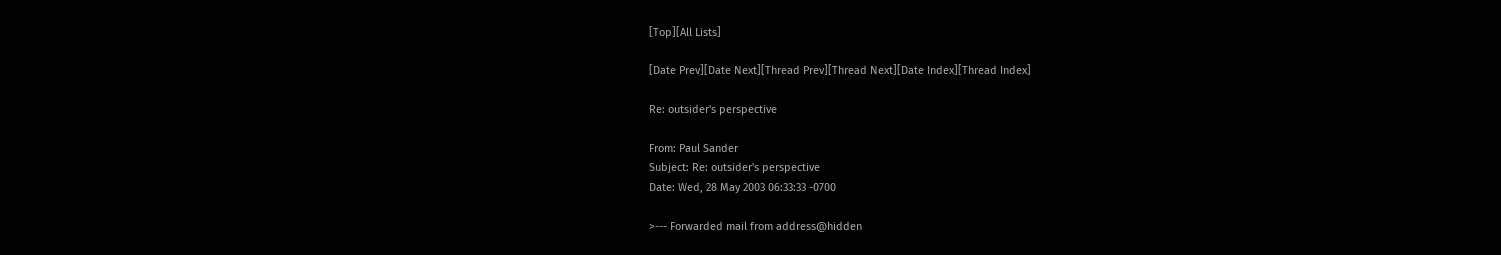[Top][All Lists]

[Date Prev][Date Next][Thread Prev][Thread Next][Date Index][Thread Index]

Re: outsider's perspective

From: Paul Sander
Subject: Re: outsider's perspective
Date: Wed, 28 May 2003 06:33:33 -0700

>--- Forwarded mail from address@hidden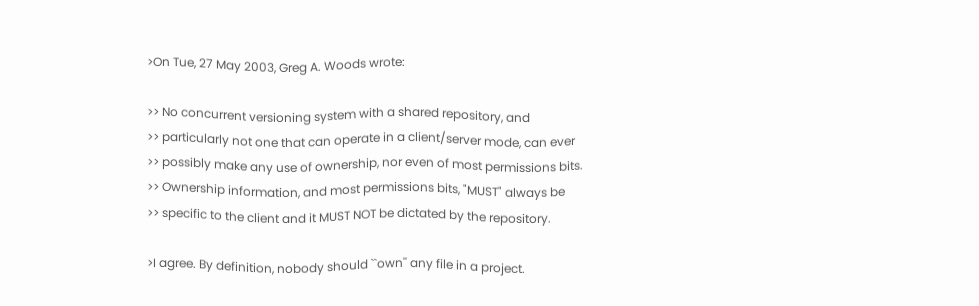>On Tue, 27 May 2003, Greg A. Woods wrote:

>> No concurrent versioning system with a shared repository, and
>> particularly not one that can operate in a client/server mode, can ever
>> possibly make any use of ownership, nor even of most permissions bits.
>> Ownership information, and most permissions bits, "MUST" always be
>> specific to the client and it MUST NOT be dictated by the repository.

>I agree. By definition, nobody should ``own'' any file in a project.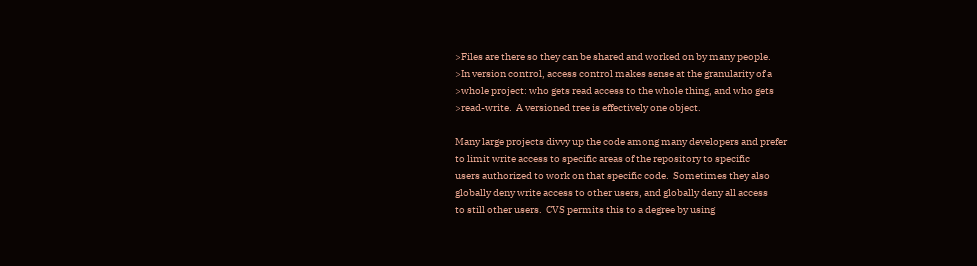>Files are there so they can be shared and worked on by many people.
>In version control, access control makes sense at the granularity of a
>whole project: who gets read access to the whole thing, and who gets
>read-write.  A versioned tree is effectively one object.

Many large projects divvy up the code among many developers and prefer
to limit write access to specific areas of the repository to specific
users authorized to work on that specific code.  Sometimes they also
globally deny write access to other users, and globally deny all access
to still other users.  CVS permits this to a degree by using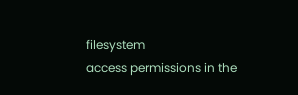filesystem
access permissions in the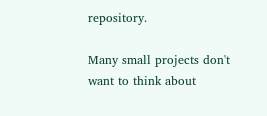repository.

Many small projects don't want to think about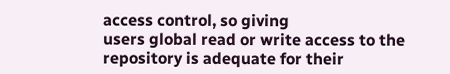access control, so giving
users global read or write access to the repository is adequate for their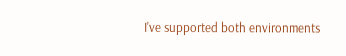I've supported both environments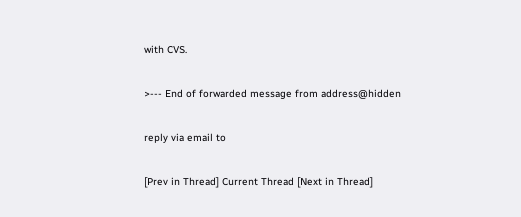with CVS.

>--- End of forwarded message from address@hidden

reply via email to

[Prev in Thread] Current Thread [Next in Thread]